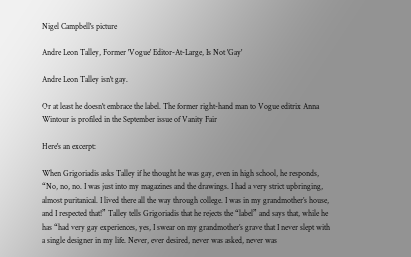Nigel Campbell's picture

Andre Leon Talley, Former 'Vogue' Editor-At-Large, Is Not 'Gay'

Andre Leon Talley isn't gay.

Or at least he doesn't embrace the label. The former right-hand man to Vogue editrix Anna Wintour is profiled in the September issue of Vanity Fair

Here's an excerpt:

When Grigoriadis asks Talley if he thought he was gay, even in high school, he responds, “No, no, no. I was just into my magazines and the drawings. I had a very strict upbringing, almost puritanical. I lived there all the way through college. I was in my grandmother’s house, and I respected that!” Talley tells Grigoriadis that he rejects the “label” and says that, while he has “had very gay experiences, yes, I swear on my grandmother’s grave that I never slept with a single designer in my life. Never, ever desired, never was asked, never was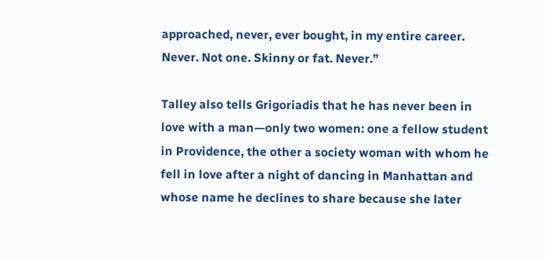approached, never, ever bought, in my entire career. Never. Not one. Skinny or fat. Never.”

Talley also tells Grigoriadis that he has never been in love with a man—only two women: one a fellow student in Providence, the other a society woman with whom he fell in love after a night of dancing in Manhattan and whose name he declines to share because she later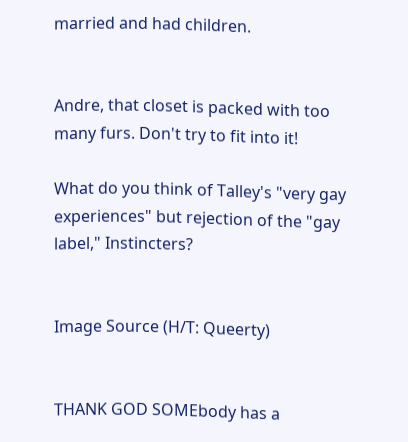married and had children.


Andre, that closet is packed with too many furs. Don't try to fit into it!

What do you think of Talley's "very gay experiences" but rejection of the "gay label," Instincters?


Image Source (H/T: Queerty)


THANK GOD SOMEbody has a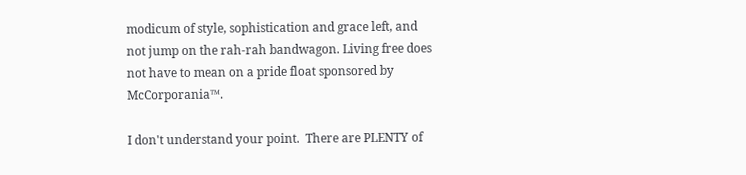modicum of style, sophistication and grace left, and not jump on the rah-rah bandwagon. Living free does not have to mean on a pride float sponsored by McCorporania™.

I don't understand your point.  There are PLENTY of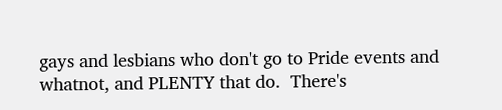gays and lesbians who don't go to Pride events and whatnot, and PLENTY that do.  There's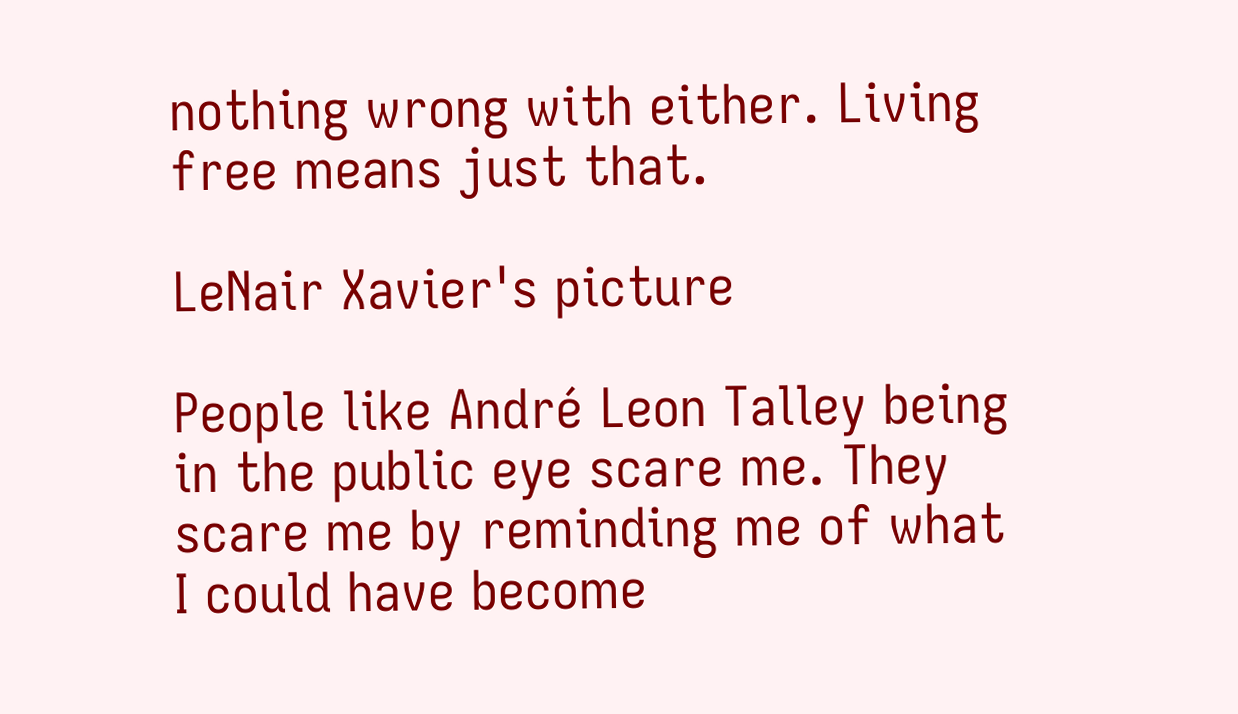nothing wrong with either. Living free means just that.

LeNair Xavier's picture

People like André Leon Talley being in the public eye scare me. They scare me by reminding me of what I could have become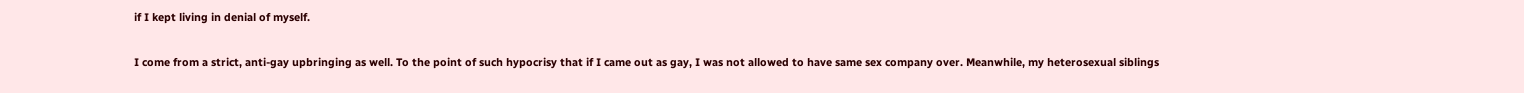if I kept living in denial of myself.

I come from a strict, anti-gay upbringing as well. To the point of such hypocrisy that if I came out as gay, I was not allowed to have same sex company over. Meanwhile, my heterosexual siblings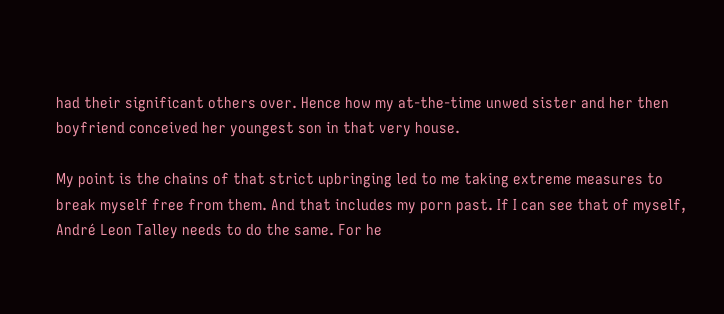had their significant others over. Hence how my at-the-time unwed sister and her then boyfriend conceived her youngest son in that very house.

My point is the chains of that strict upbringing led to me taking extreme measures to break myself free from them. And that includes my porn past. If I can see that of myself, André Leon Talley needs to do the same. For he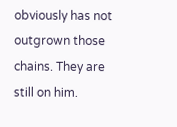obviously has not outgrown those chains. They are still on him.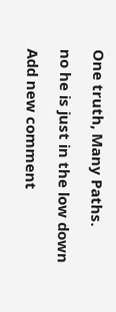One truth, Many Paths.

no he is just in the low down

Add new comment